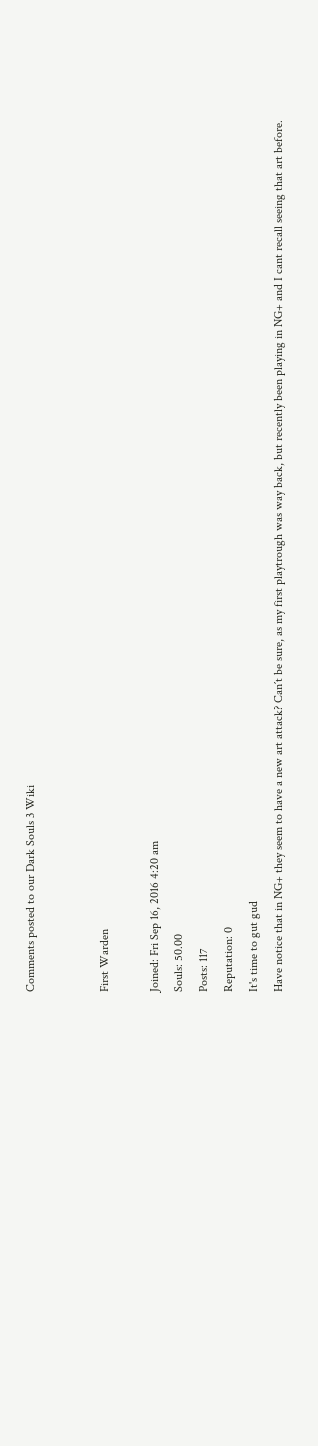Comments posted to our Dark Souls 3 Wiki


First Warden

Joined: Fri Sep 16, 2016 4:20 am
Souls: 50.00
Posts: 117
Reputation: 0
It's time to gut gud
Have notice that in NG+ they seem to have a new art attack? Can´t be sure, as my first playtrough was way back, but recently been playing in NG+ and I cant recall seeing that art before.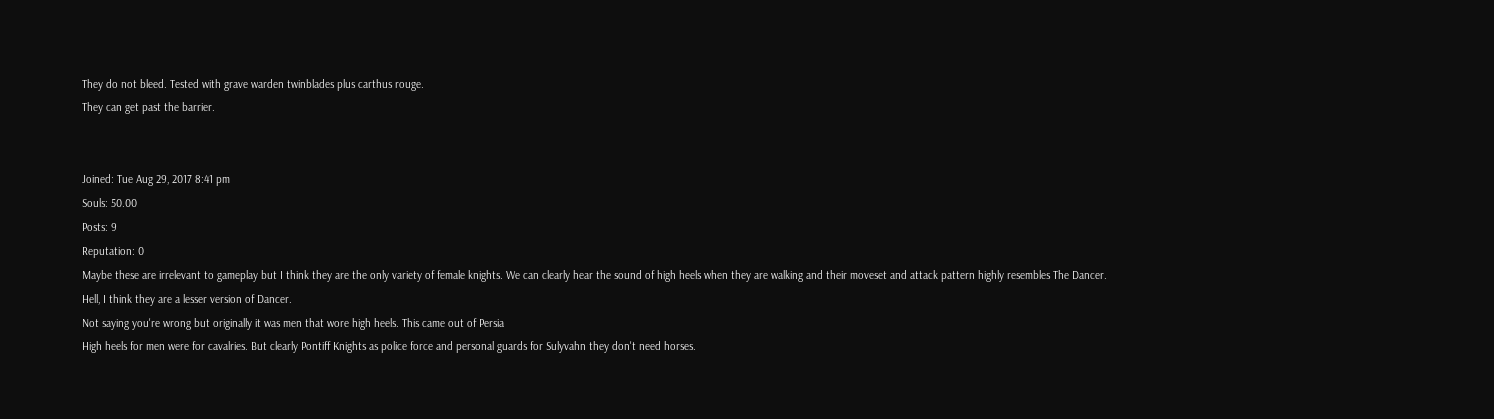They do not bleed. Tested with grave warden twinblades plus carthus rouge.
They can get past the barrier.


Joined: Tue Aug 29, 2017 8:41 pm
Souls: 50.00
Posts: 9
Reputation: 0
Maybe these are irrelevant to gameplay but I think they are the only variety of female knights. We can clearly hear the sound of high heels when they are walking and their moveset and attack pattern highly resembles The Dancer. Hell, I think they are a lesser version of Dancer.
Not saying you're wrong but originally it was men that wore high heels. This came out of Persia
High heels for men were for cavalries. But clearly Pontiff Knights as police force and personal guards for Sulyvahn they don't need horses.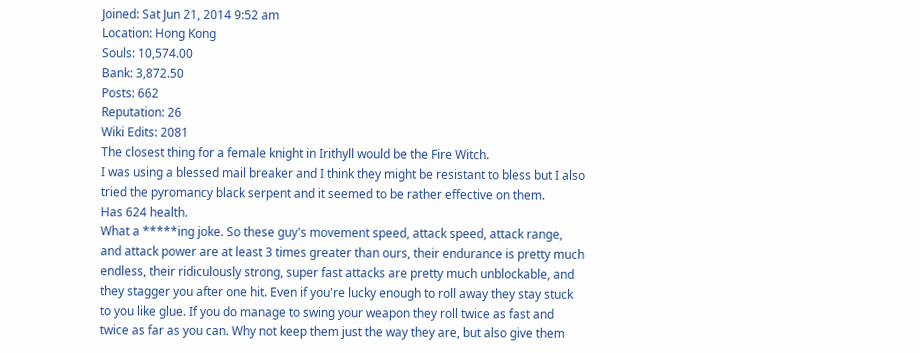Joined: Sat Jun 21, 2014 9:52 am
Location: Hong Kong
Souls: 10,574.00
Bank: 3,872.50
Posts: 662
Reputation: 26
Wiki Edits: 2081
The closest thing for a female knight in Irithyll would be the Fire Witch.
I was using a blessed mail breaker and I think they might be resistant to bless but I also tried the pyromancy black serpent and it seemed to be rather effective on them.
Has 624 health.
What a *****ing joke. So these guy's movement speed, attack speed, attack range, and attack power are at least 3 times greater than ours, their endurance is pretty much endless, their ridiculously strong, super fast attacks are pretty much unblockable, and they stagger you after one hit. Even if you're lucky enough to roll away they stay stuck to you like glue. If you do manage to swing your weapon they roll twice as fast and twice as far as you can. Why not keep them just the way they are, but also give them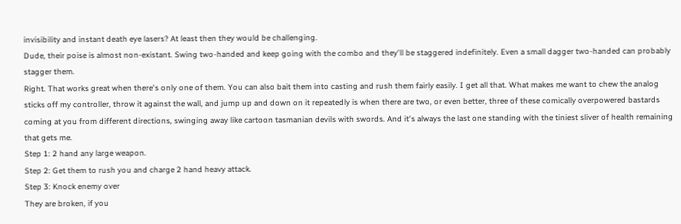invisibility and instant death eye lasers? At least then they would be challenging.
Dude, their poise is almost non-existant. Swing two-handed and keep going with the combo and they'll be staggered indefinitely. Even a small dagger two-handed can probably stagger them.
Right. That works great when there's only one of them. You can also bait them into casting and rush them fairly easily. I get all that. What makes me want to chew the analog sticks off my controller, throw it against the wall, and jump up and down on it repeatedly is when there are two, or even better, three of these comically overpowered bastards coming at you from different directions, swinging away like cartoon tasmanian devils with swords. And it's always the last one standing with the tiniest sliver of health remaining that gets me.
Step 1: 2 hand any large weapon.
Step 2: Get them to rush you and charge 2 hand heavy attack.
Step 3: Knock enemy over
They are broken, if you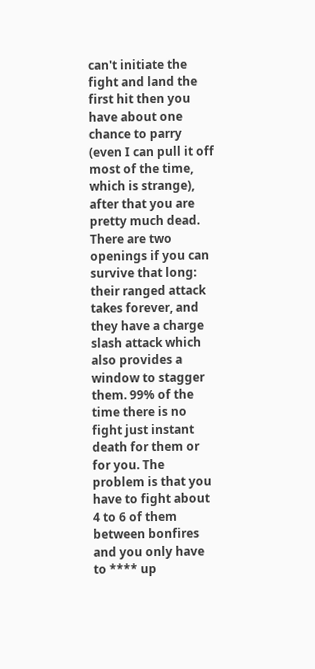can't initiate the fight and land the first hit then you have about one chance to parry (even I can pull it off most of the time, which is strange), after that you are pretty much dead. There are two openings if you can survive that long: their ranged attack takes forever, and they have a charge slash attack which also provides a window to stagger them. 99% of the time there is no fight just instant death for them or for you. The problem is that you have to fight about 4 to 6 of them between bonfires and you only have to **** up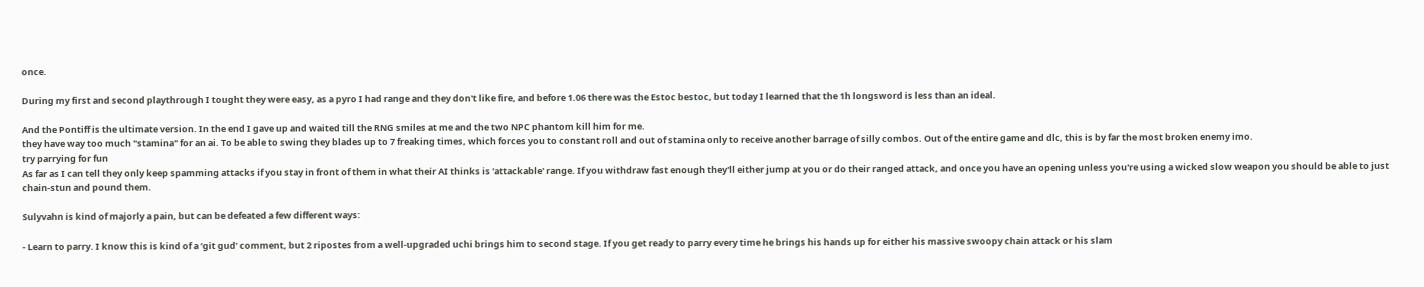once.

During my first and second playthrough I tought they were easy, as a pyro I had range and they don't like fire, and before 1.06 there was the Estoc bestoc, but today I learned that the 1h longsword is less than an ideal.

And the Pontiff is the ultimate version. In the end I gave up and waited till the RNG smiles at me and the two NPC phantom kill him for me.
they have way too much "stamina" for an ai. To be able to swing they blades up to 7 freaking times, which forces you to constant roll and out of stamina only to receive another barrage of silly combos. Out of the entire game and dlc, this is by far the most broken enemy imo.
try parrying for fun
As far as I can tell they only keep spamming attacks if you stay in front of them in what their AI thinks is 'attackable' range. If you withdraw fast enough they'll either jump at you or do their ranged attack, and once you have an opening unless you're using a wicked slow weapon you should be able to just chain-stun and pound them.

Sulyvahn is kind of majorly a pain, but can be defeated a few different ways:

- Learn to parry. I know this is kind of a ‘git gud’ comment, but 2 ripostes from a well-upgraded uchi brings him to second stage. If you get ready to parry every time he brings his hands up for either his massive swoopy chain attack or his slam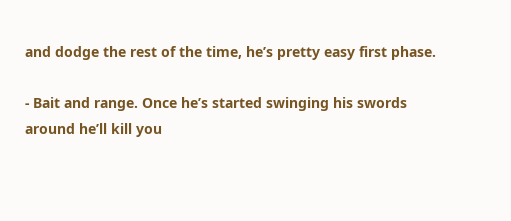and dodge the rest of the time, he’s pretty easy first phase.

- Bait and range. Once he’s started swinging his swords around he’ll kill you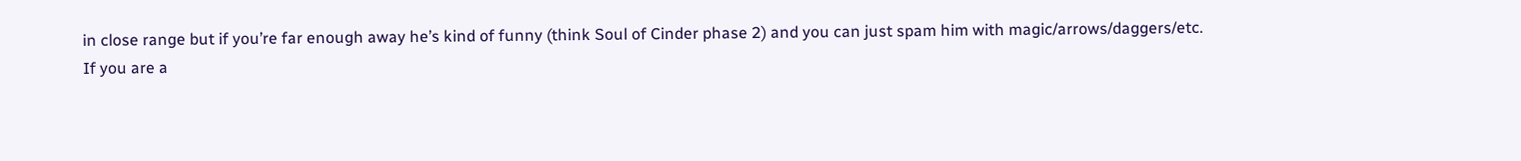in close range but if you’re far enough away he’s kind of funny (think Soul of Cinder phase 2) and you can just spam him with magic/arrows/daggers/etc.
If you are a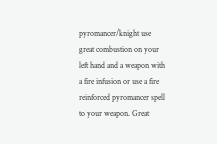pyromancer/knight use great combustion on your left hand and a weapon with a fire infusion or use a fire reinforced pyromancer spell to your weapon. Great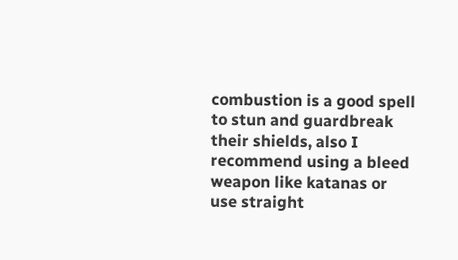combustion is a good spell to stun and guardbreak their shields, also I recommend using a bleed weapon like katanas or use straight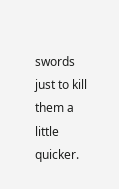swords just to kill them a little quicker.